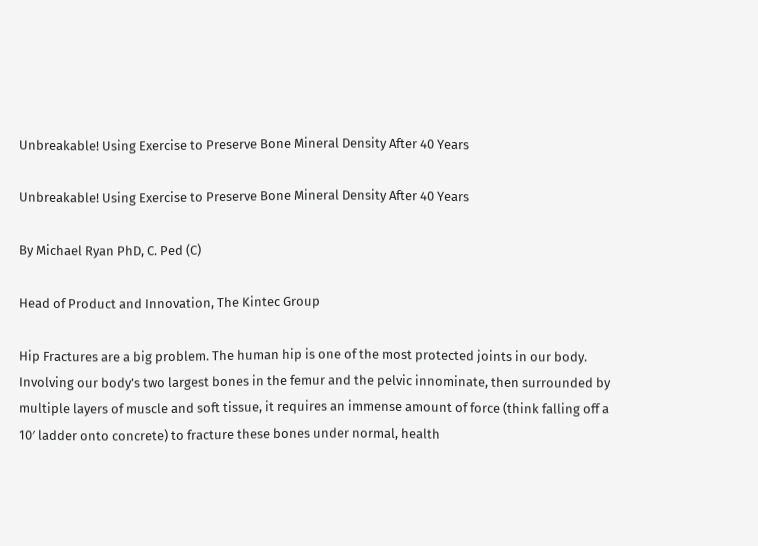Unbreakable! Using Exercise to Preserve Bone Mineral Density After 40 Years

Unbreakable! Using Exercise to Preserve Bone Mineral Density After 40 Years

By Michael Ryan PhD, C. Ped (C)

Head of Product and Innovation, The Kintec Group

Hip Fractures are a big problem. The human hip is one of the most protected joints in our body. Involving our body’s two largest bones in the femur and the pelvic innominate, then surrounded by multiple layers of muscle and soft tissue, it requires an immense amount of force (think falling off a 10′ ladder onto concrete) to fracture these bones under normal, health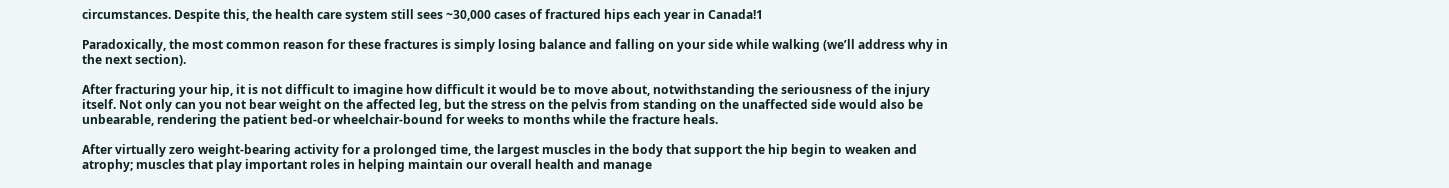circumstances. Despite this, the health care system still sees ~30,000 cases of fractured hips each year in Canada!1

Paradoxically, the most common reason for these fractures is simply losing balance and falling on your side while walking (we’ll address why in the next section).

After fracturing your hip, it is not difficult to imagine how difficult it would be to move about, notwithstanding the seriousness of the injury itself. Not only can you not bear weight on the affected leg, but the stress on the pelvis from standing on the unaffected side would also be unbearable, rendering the patient bed-or wheelchair-bound for weeks to months while the fracture heals.

After virtually zero weight-bearing activity for a prolonged time, the largest muscles in the body that support the hip begin to weaken and atrophy; muscles that play important roles in helping maintain our overall health and manage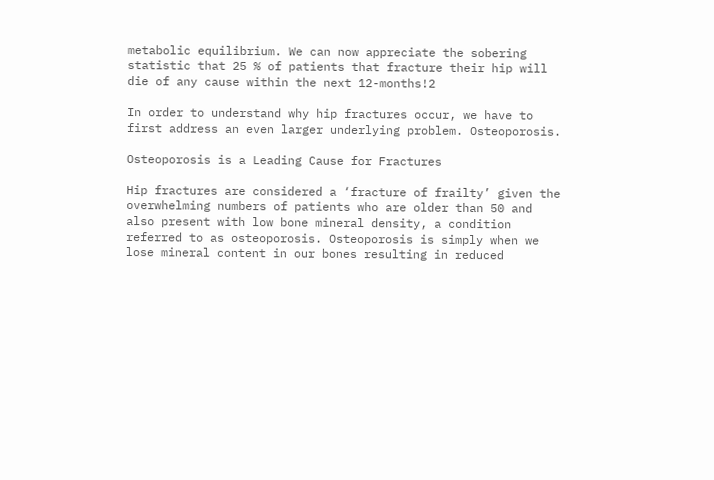metabolic equilibrium. We can now appreciate the sobering statistic that 25 % of patients that fracture their hip will die of any cause within the next 12-months!2

In order to understand why hip fractures occur, we have to first address an even larger underlying problem. Osteoporosis.

Osteoporosis is a Leading Cause for Fractures

Hip fractures are considered a ‘fracture of frailty’ given the overwhelming numbers of patients who are older than 50 and also present with low bone mineral density, a condition referred to as osteoporosis. Osteoporosis is simply when we lose mineral content in our bones resulting in reduced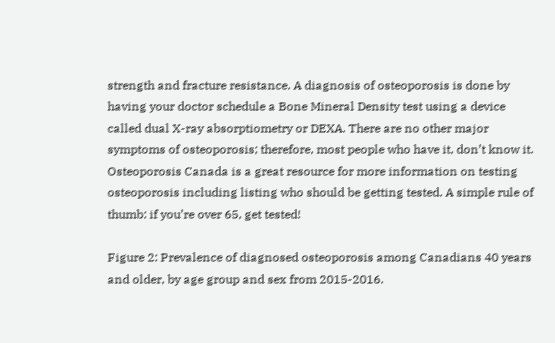strength and fracture resistance. A diagnosis of osteoporosis is done by having your doctor schedule a Bone Mineral Density test using a device called dual X-ray absorptiometry or DEXA. There are no other major symptoms of osteoporosis; therefore, most people who have it, don’t know it. Osteoporosis Canada is a great resource for more information on testing osteoporosis including listing who should be getting tested. A simple rule of thumb: if you’re over 65, get tested!

Figure 2: Prevalence of diagnosed osteoporosis among Canadians 40 years and older, by age group and sex from 2015-2016.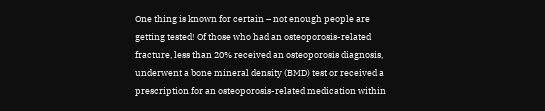One thing is known for certain – not enough people are getting tested! Of those who had an osteoporosis-related fracture, less than 20% received an osteoporosis diagnosis, underwent a bone mineral density (BMD) test or received a prescription for an osteoporosis-related medication within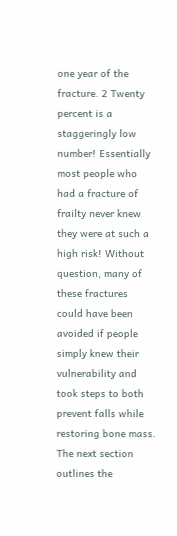one year of the fracture. 2 Twenty percent is a staggeringly low number! Essentially most people who had a fracture of frailty never knew they were at such a high risk! Without question, many of these fractures could have been avoided if people simply knew their vulnerability and took steps to both prevent falls while restoring bone mass. The next section outlines the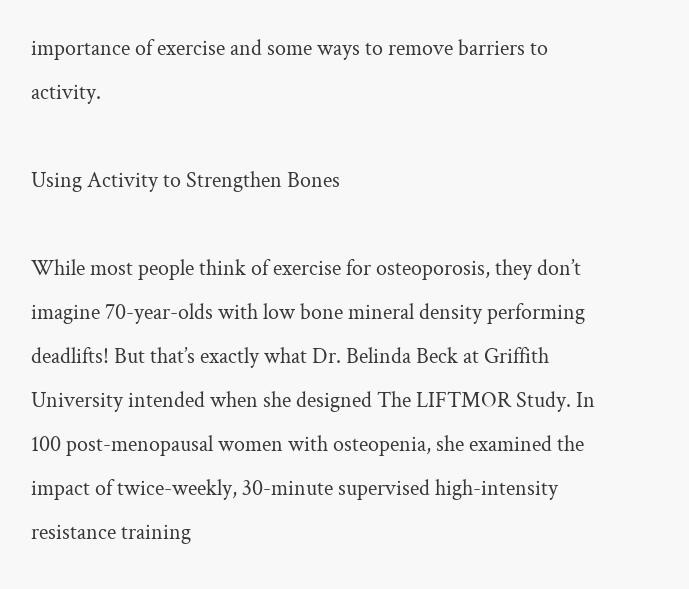importance of exercise and some ways to remove barriers to activity.

Using Activity to Strengthen Bones

While most people think of exercise for osteoporosis, they don’t imagine 70-year-olds with low bone mineral density performing deadlifts! But that’s exactly what Dr. Belinda Beck at Griffith University intended when she designed The LIFTMOR Study. In 100 post-menopausal women with osteopenia, she examined the impact of twice-weekly, 30-minute supervised high-intensity resistance training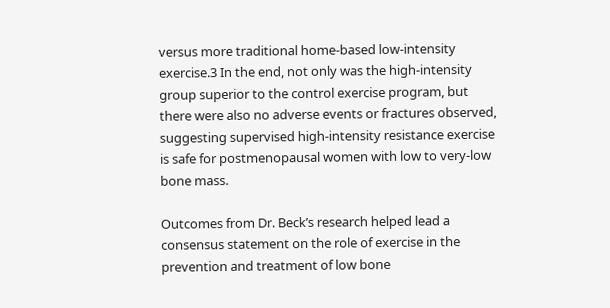versus more traditional home-based low-intensity exercise.3 In the end, not only was the high-intensity group superior to the control exercise program, but there were also no adverse events or fractures observed, suggesting supervised high-intensity resistance exercise is safe for postmenopausal women with low to very-low bone mass.

Outcomes from Dr. Beck’s research helped lead a consensus statement on the role of exercise in the prevention and treatment of low bone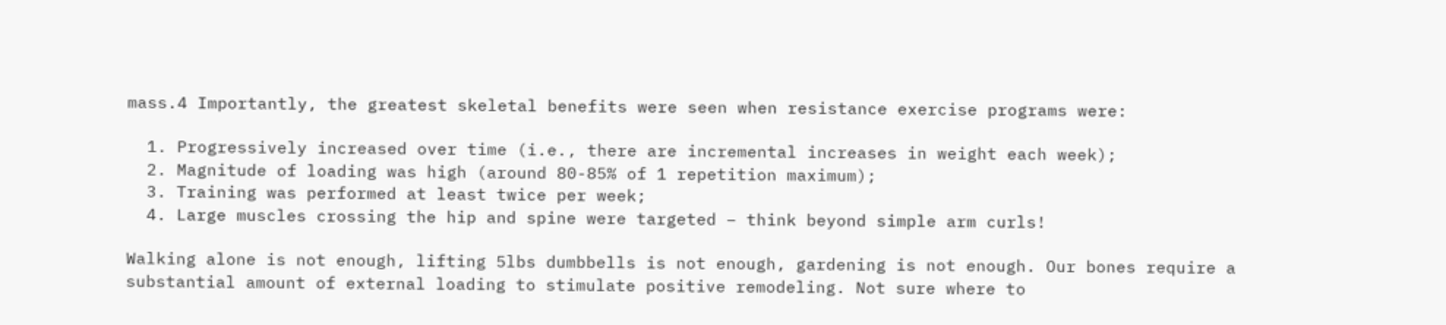mass.4 Importantly, the greatest skeletal benefits were seen when resistance exercise programs were:

  1. Progressively increased over time (i.e., there are incremental increases in weight each week);
  2. Magnitude of loading was high (around 80-85% of 1 repetition maximum);
  3. Training was performed at least twice per week;
  4. Large muscles crossing the hip and spine were targeted – think beyond simple arm curls!

Walking alone is not enough, lifting 5lbs dumbbells is not enough, gardening is not enough. Our bones require a substantial amount of external loading to stimulate positive remodeling. Not sure where to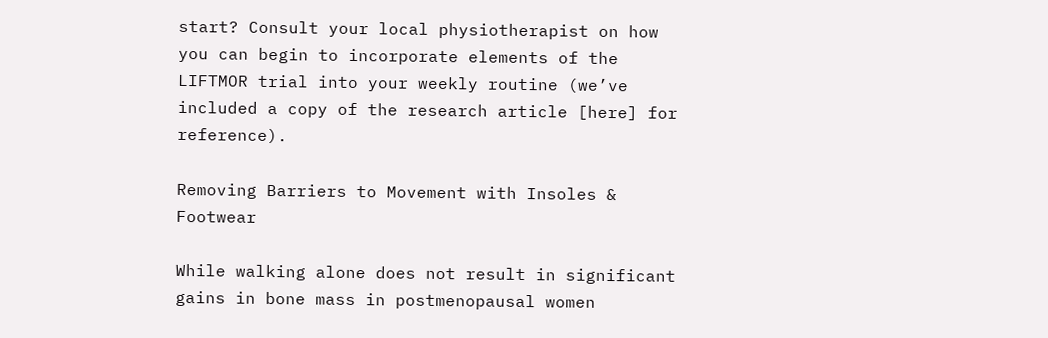start? Consult your local physiotherapist on how you can begin to incorporate elements of the LIFTMOR trial into your weekly routine (we’ve included a copy of the research article [here] for reference).

Removing Barriers to Movement with Insoles & Footwear

While walking alone does not result in significant gains in bone mass in postmenopausal women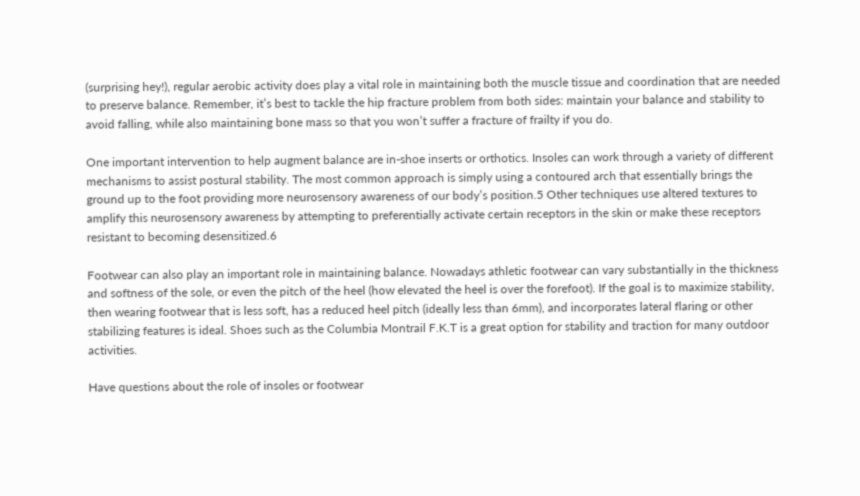(surprising hey!), regular aerobic activity does play a vital role in maintaining both the muscle tissue and coordination that are needed to preserve balance. Remember, it’s best to tackle the hip fracture problem from both sides: maintain your balance and stability to avoid falling, while also maintaining bone mass so that you won’t suffer a fracture of frailty if you do.

One important intervention to help augment balance are in-shoe inserts or orthotics. Insoles can work through a variety of different mechanisms to assist postural stability. The most common approach is simply using a contoured arch that essentially brings the ground up to the foot providing more neurosensory awareness of our body’s position.5 Other techniques use altered textures to amplify this neurosensory awareness by attempting to preferentially activate certain receptors in the skin or make these receptors resistant to becoming desensitized.6

Footwear can also play an important role in maintaining balance. Nowadays athletic footwear can vary substantially in the thickness and softness of the sole, or even the pitch of the heel (how elevated the heel is over the forefoot). If the goal is to maximize stability, then wearing footwear that is less soft, has a reduced heel pitch (ideally less than 6mm), and incorporates lateral flaring or other stabilizing features is ideal. Shoes such as the Columbia Montrail F.K.T is a great option for stability and traction for many outdoor activities.

Have questions about the role of insoles or footwear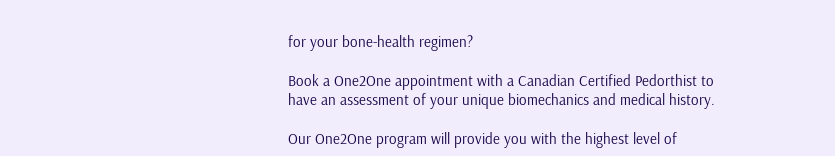for your bone-health regimen?

Book a One2One appointment with a Canadian Certified Pedorthist to have an assessment of your unique biomechanics and medical history.

Our One2One program will provide you with the highest level of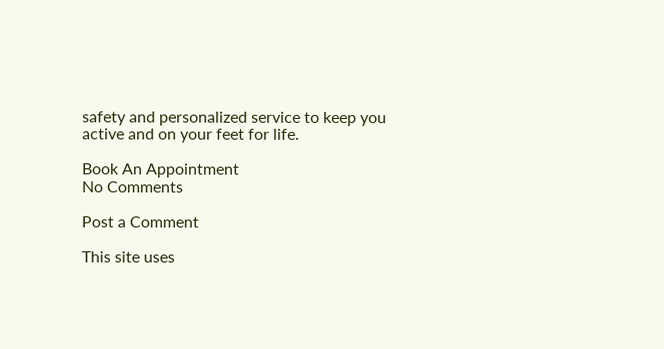safety and personalized service to keep you active and on your feet for life.

Book An Appointment
No Comments

Post a Comment

This site uses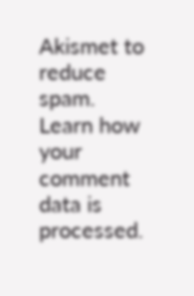Akismet to reduce spam. Learn how your comment data is processed.